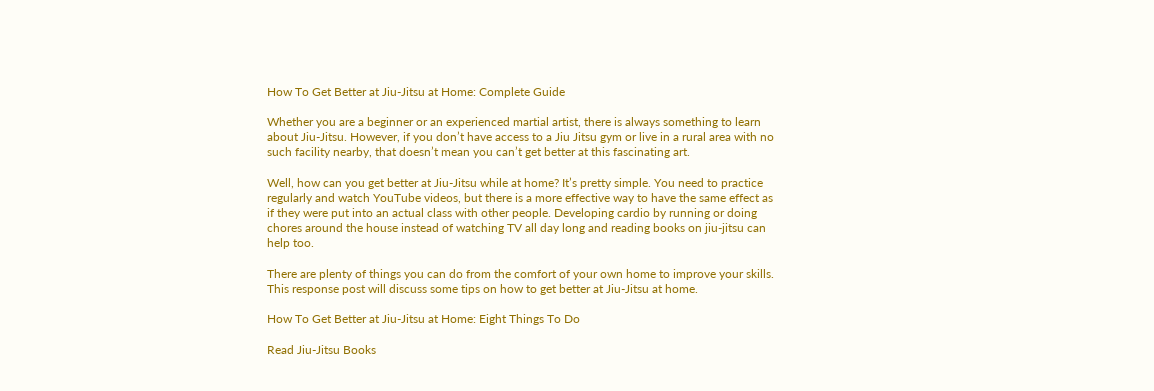How To Get Better at Jiu-Jitsu at Home: Complete Guide

Whether you are a beginner or an experienced martial artist, there is always something to learn about Jiu-Jitsu. However, if you don’t have access to a Jiu Jitsu gym or live in a rural area with no such facility nearby, that doesn’t mean you can’t get better at this fascinating art.

Well, how can you get better at Jiu-Jitsu while at home? It’s pretty simple. You need to practice regularly and watch YouTube videos, but there is a more effective way to have the same effect as if they were put into an actual class with other people. Developing cardio by running or doing chores around the house instead of watching TV all day long and reading books on jiu-jitsu can help too.

There are plenty of things you can do from the comfort of your own home to improve your skills. This response post will discuss some tips on how to get better at Jiu-Jitsu at home.

How To Get Better at Jiu-Jitsu at Home: Eight Things To Do

Read Jiu-Jitsu Books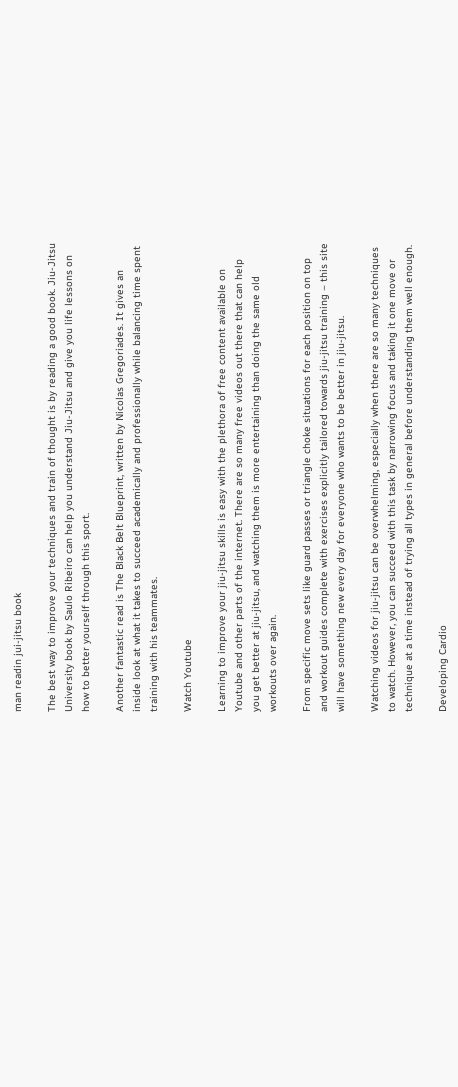man readin jui-jitsu book

The best way to improve your techniques and train of thought is by reading a good book. Jiu-Jitsu University book by Saulo Ribeiro can help you understand Jiu-Jitsu and give you life lessons on how to better yourself through this sport.

Another fantastic read is The Black Belt Blueprint, written by Nicolas Gregoriades. It gives an inside look at what it takes to succeed academically and professionally while balancing time spent training with his teammates.

Watch Youtube

Learning to improve your jiu-jitsu skills is easy with the plethora of free content available on Youtube and other parts of the internet. There are so many free videos out there that can help you get better at jiu-jitsu, and watching them is more entertaining than doing the same old workouts over again.

From specific move sets like guard passes or triangle choke situations for each position on top and workout guides complete with exercises explicitly tailored towards jiu-jitsu training – this site will have something new every day for everyone who wants to be better in jiu-jitsu.

Watching videos for jiu-jitsu can be overwhelming, especially when there are so many techniques to watch. However, you can succeed with this task by narrowing focus and taking it one move or technique at a time instead of trying all types in general before understanding them well enough.

Developing Cardio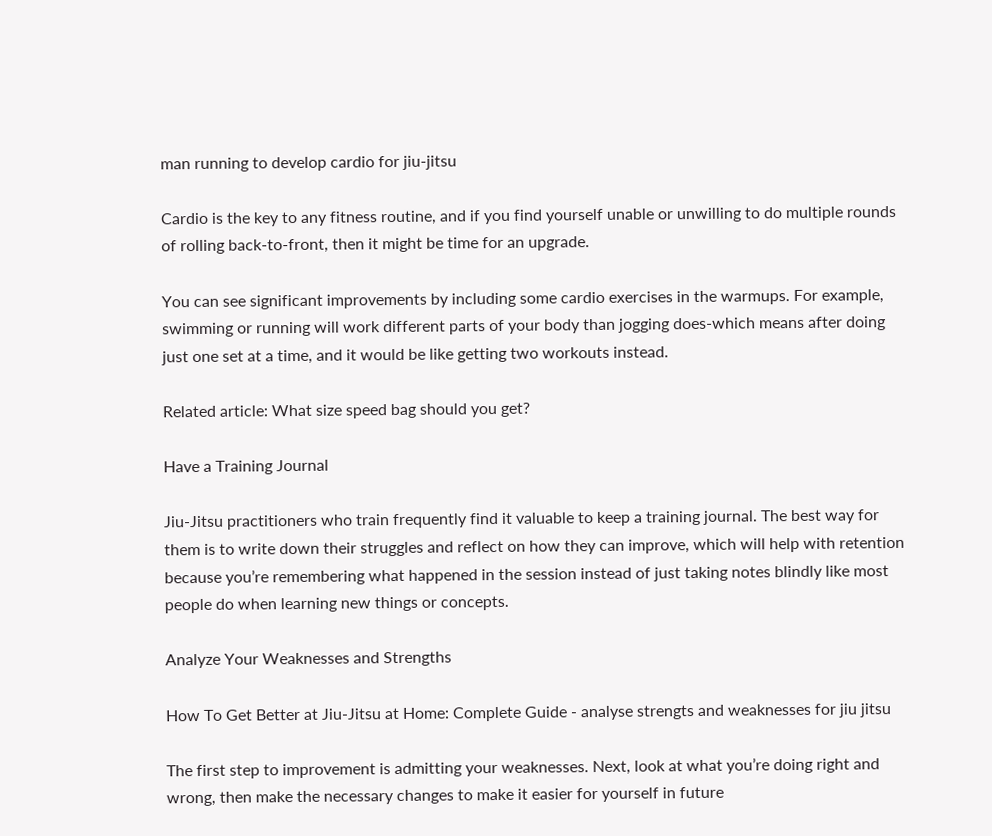man running to develop cardio for jiu-jitsu

Cardio is the key to any fitness routine, and if you find yourself unable or unwilling to do multiple rounds of rolling back-to-front, then it might be time for an upgrade.

You can see significant improvements by including some cardio exercises in the warmups. For example, swimming or running will work different parts of your body than jogging does-which means after doing just one set at a time, and it would be like getting two workouts instead.

Related article: What size speed bag should you get?

Have a Training Journal

Jiu-Jitsu practitioners who train frequently find it valuable to keep a training journal. The best way for them is to write down their struggles and reflect on how they can improve, which will help with retention because you’re remembering what happened in the session instead of just taking notes blindly like most people do when learning new things or concepts.

Analyze Your Weaknesses and Strengths

How To Get Better at Jiu-Jitsu at Home: Complete Guide - analyse strengts and weaknesses for jiu jitsu

The first step to improvement is admitting your weaknesses. Next, look at what you’re doing right and wrong, then make the necessary changes to make it easier for yourself in future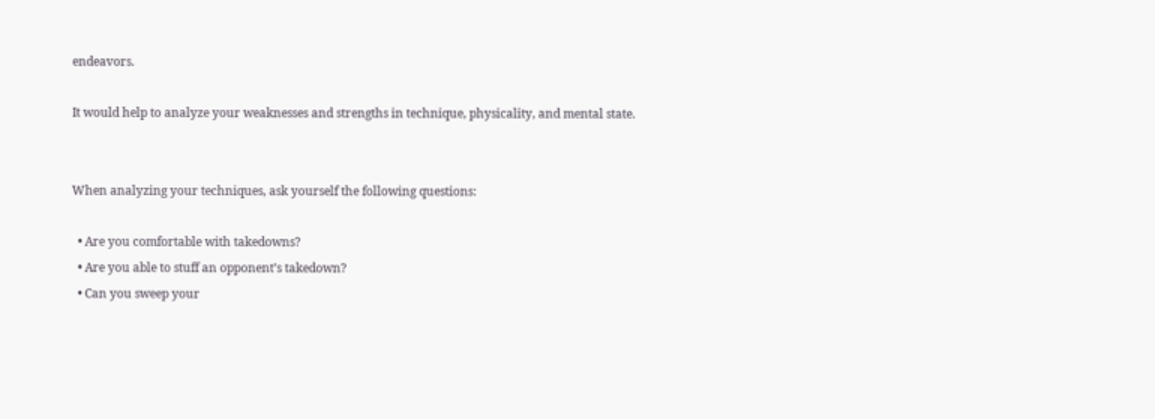endeavors.

It would help to analyze your weaknesses and strengths in technique, physicality, and mental state.


When analyzing your techniques, ask yourself the following questions:

  • Are you comfortable with takedowns?
  • Are you able to stuff an opponent’s takedown?
  • Can you sweep your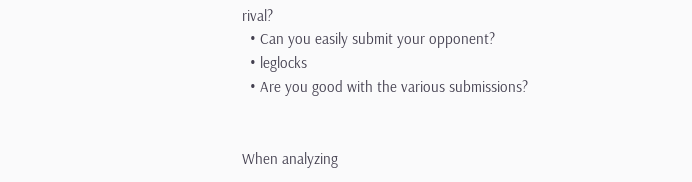rival?
  • Can you easily submit your opponent?
  • leglocks
  • Are you good with the various submissions?


When analyzing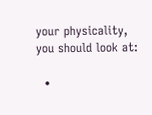your physicality, you should look at:

  •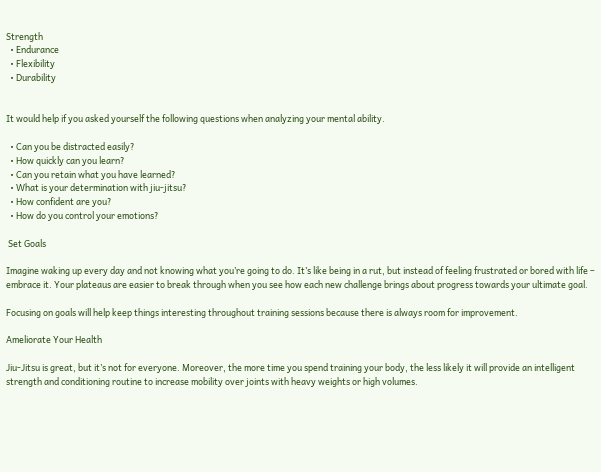Strength
  • Endurance
  • Flexibility
  • Durability


It would help if you asked yourself the following questions when analyzing your mental ability.

  • Can you be distracted easily?
  • How quickly can you learn?
  • Can you retain what you have learned?
  • What is your determination with jiu-jitsu?
  • How confident are you?
  • How do you control your emotions?

 Set Goals

Imagine waking up every day and not knowing what you’re going to do. It’s like being in a rut, but instead of feeling frustrated or bored with life – embrace it. Your plateaus are easier to break through when you see how each new challenge brings about progress towards your ultimate goal.

Focusing on goals will help keep things interesting throughout training sessions because there is always room for improvement.

Ameliorate Your Health

Jiu-Jitsu is great, but it’s not for everyone. Moreover, the more time you spend training your body, the less likely it will provide an intelligent strength and conditioning routine to increase mobility over joints with heavy weights or high volumes.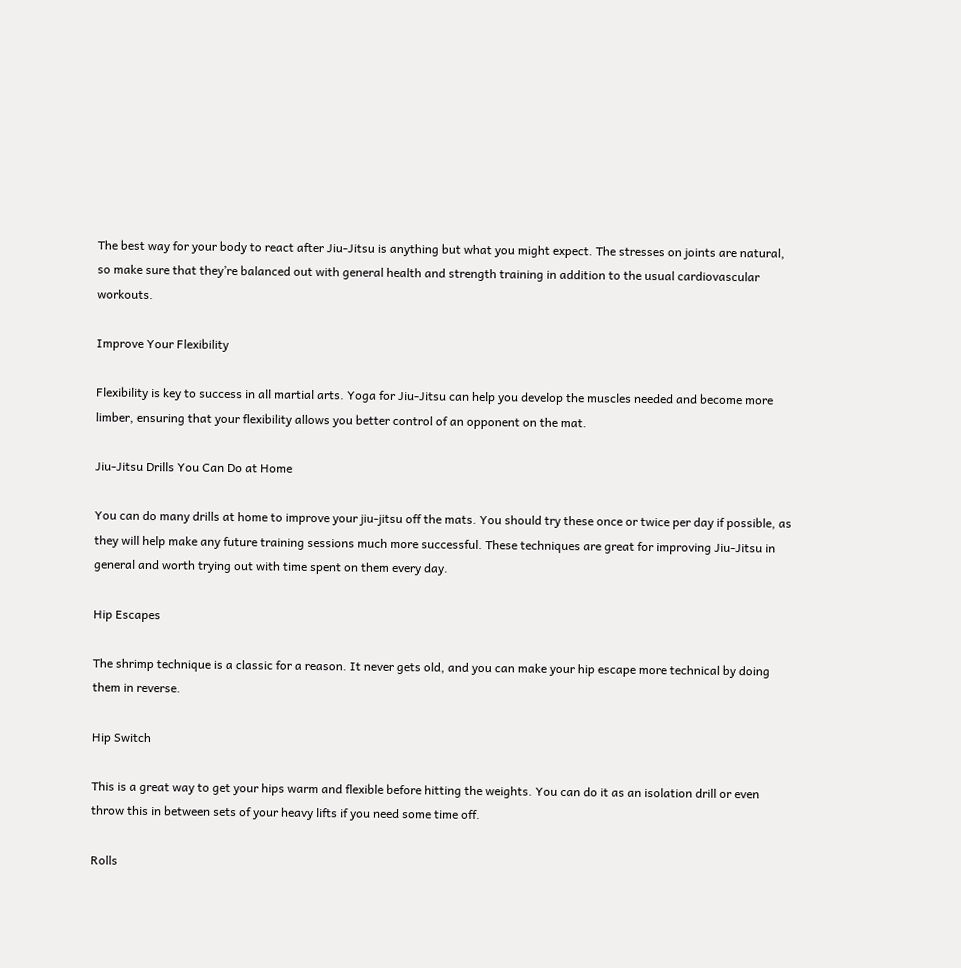The best way for your body to react after Jiu-Jitsu is anything but what you might expect. The stresses on joints are natural, so make sure that they’re balanced out with general health and strength training in addition to the usual cardiovascular workouts.

Improve Your Flexibility

Flexibility is key to success in all martial arts. Yoga for Jiu-Jitsu can help you develop the muscles needed and become more limber, ensuring that your flexibility allows you better control of an opponent on the mat.

Jiu-Jitsu Drills You Can Do at Home

You can do many drills at home to improve your jiu-jitsu off the mats. You should try these once or twice per day if possible, as they will help make any future training sessions much more successful. These techniques are great for improving Jiu-Jitsu in general and worth trying out with time spent on them every day.

Hip Escapes

The shrimp technique is a classic for a reason. It never gets old, and you can make your hip escape more technical by doing them in reverse.

Hip Switch

This is a great way to get your hips warm and flexible before hitting the weights. You can do it as an isolation drill or even throw this in between sets of your heavy lifts if you need some time off.

Rolls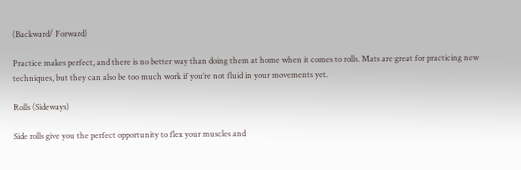(Backward/ Forward)

Practice makes perfect, and there is no better way than doing them at home when it comes to rolls. Mats are great for practicing new techniques, but they can also be too much work if you’re not fluid in your movements yet.

Rolls (Sideways)

Side rolls give you the perfect opportunity to flex your muscles and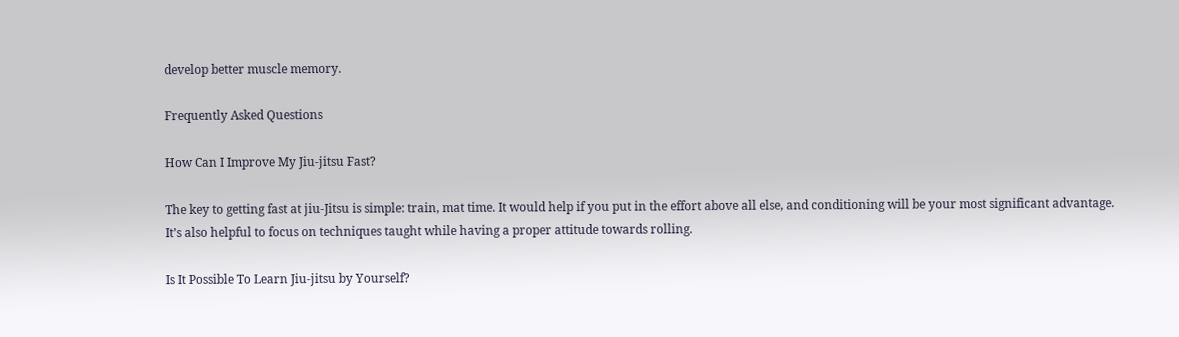develop better muscle memory.

Frequently Asked Questions

How Can I Improve My Jiu-jitsu Fast?

The key to getting fast at jiu-Jitsu is simple: train, mat time. It would help if you put in the effort above all else, and conditioning will be your most significant advantage. It’s also helpful to focus on techniques taught while having a proper attitude towards rolling.

Is It Possible To Learn Jiu-jitsu by Yourself?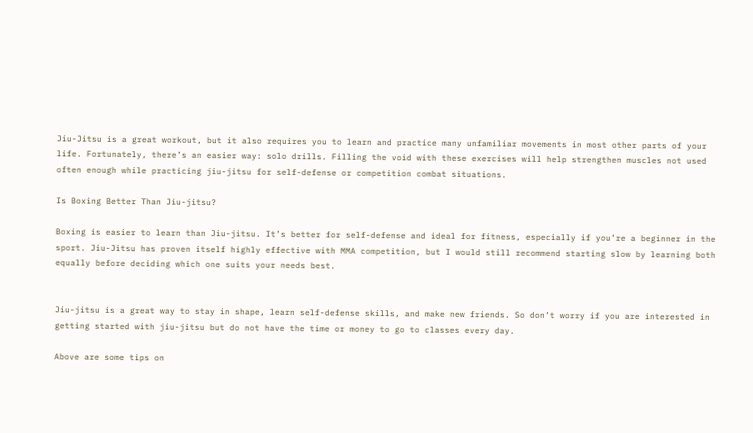Jiu-Jitsu is a great workout, but it also requires you to learn and practice many unfamiliar movements in most other parts of your life. Fortunately, there’s an easier way: solo drills. Filling the void with these exercises will help strengthen muscles not used often enough while practicing jiu-jitsu for self-defense or competition combat situations.

Is Boxing Better Than Jiu-jitsu?

Boxing is easier to learn than Jiu-jitsu. It’s better for self-defense and ideal for fitness, especially if you’re a beginner in the sport. Jiu-Jitsu has proven itself highly effective with MMA competition, but I would still recommend starting slow by learning both equally before deciding which one suits your needs best.


Jiu-jitsu is a great way to stay in shape, learn self-defense skills, and make new friends. So don’t worry if you are interested in getting started with jiu-jitsu but do not have the time or money to go to classes every day.

Above are some tips on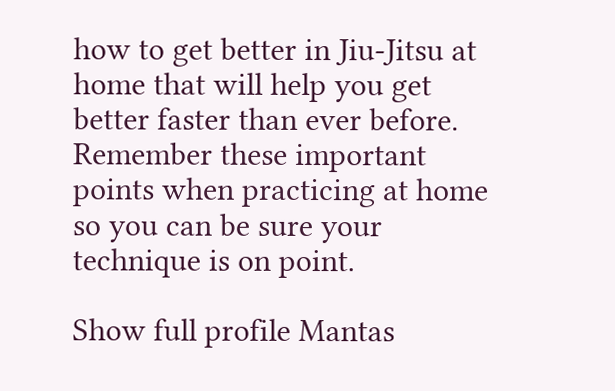how to get better in Jiu-Jitsu at home that will help you get better faster than ever before. Remember these important points when practicing at home so you can be sure your technique is on point.

Show full profile Mantas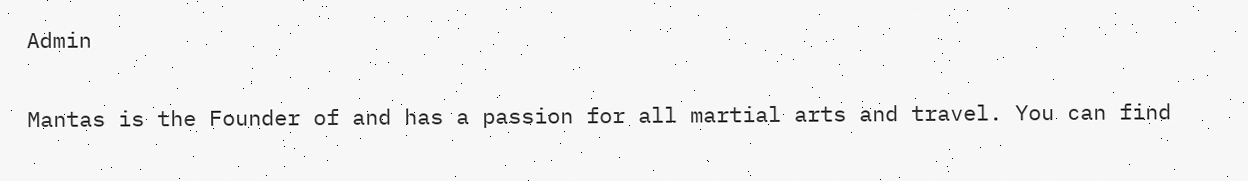Admin

Mantas is the Founder of and has a passion for all martial arts and travel. You can find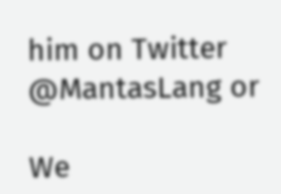him on Twitter @MantasLang or

We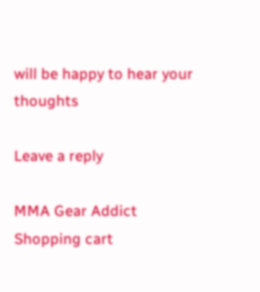will be happy to hear your thoughts

Leave a reply

MMA Gear Addict
Shopping cart